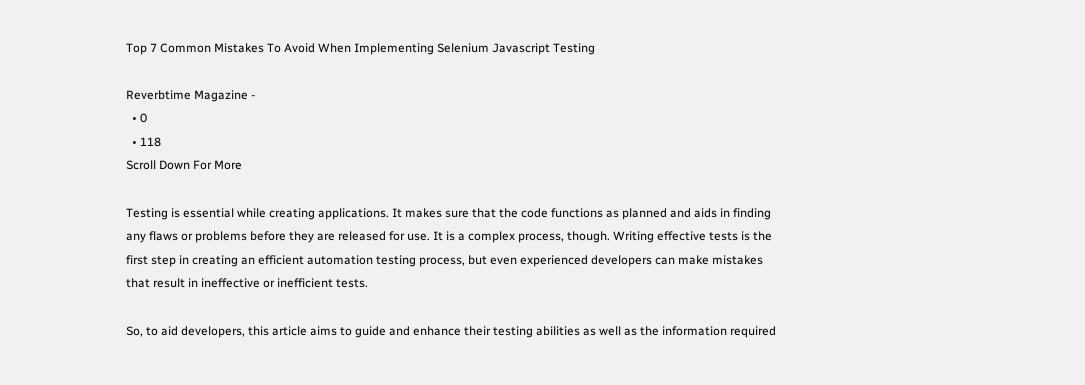Top 7 Common Mistakes To Avoid When Implementing Selenium Javascript Testing

Reverbtime Magazine -
  • 0
  • 118
Scroll Down For More

Testing is essential while creating applications. It makes sure that the code functions as planned and aids in finding any flaws or problems before they are released for use. It is a complex process, though. Writing effective tests is the first step in creating an efficient automation testing process, but even experienced developers can make mistakes that result in ineffective or inefficient tests.

So, to aid developers, this article aims to guide and enhance their testing abilities as well as the information required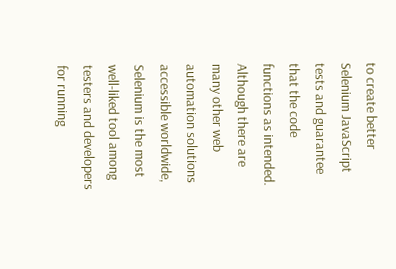to create better Selenium JavaScript tests and guarantee that the code functions as intended. Although there are many other web automation solutions accessible worldwide, Selenium is the most well-liked tool among testers and developers for running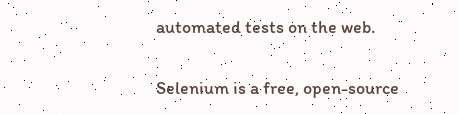automated tests on the web.

Selenium is a free, open-source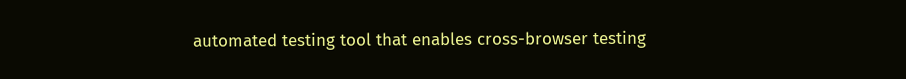automated testing tool that enables cross-browser testing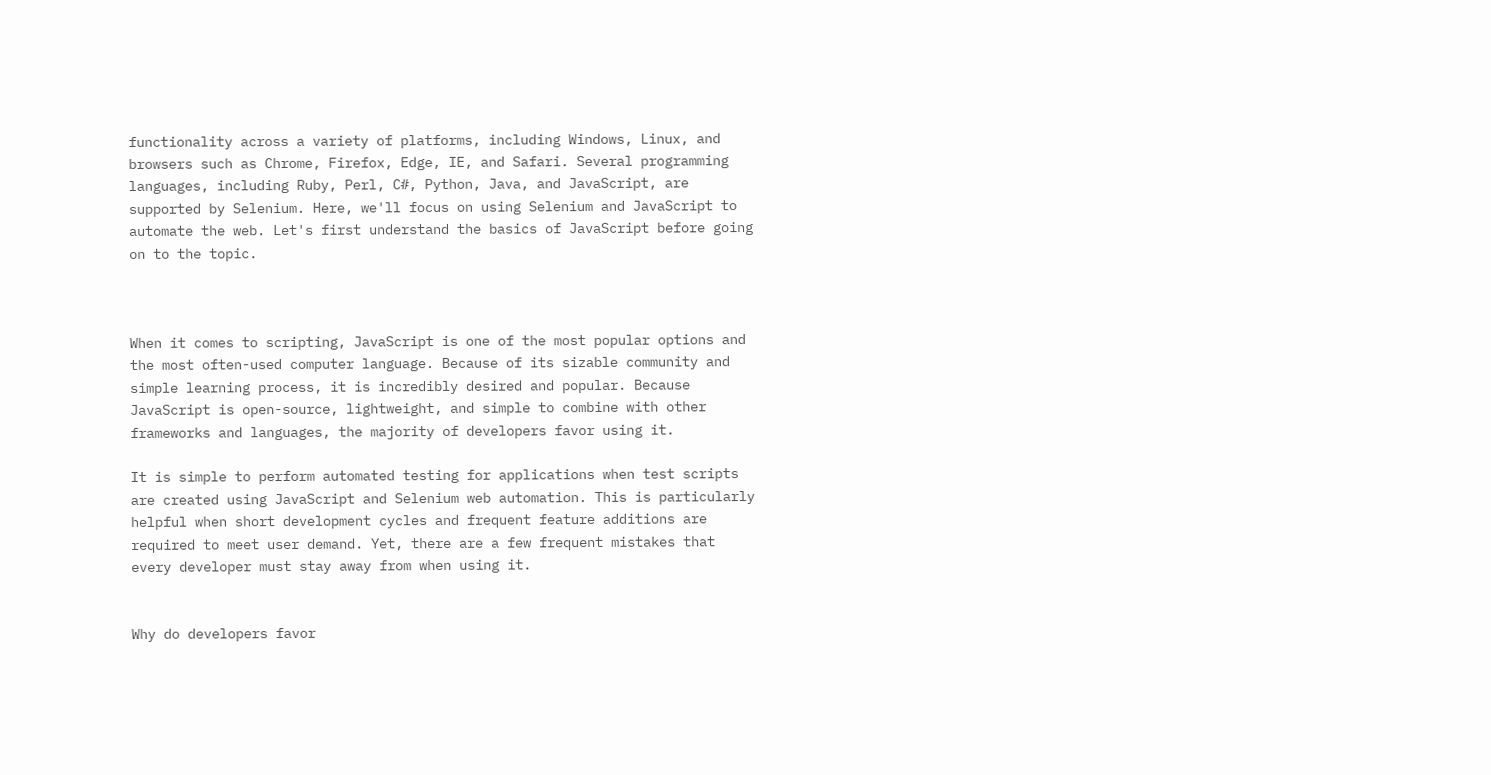functionality across a variety of platforms, including Windows, Linux, and browsers such as Chrome, Firefox, Edge, IE, and Safari. Several programming languages, including Ruby, Perl, C#, Python, Java, and JavaScript, are supported by Selenium. Here, we'll focus on using Selenium and JavaScript to automate the web. Let's first understand the basics of JavaScript before going on to the topic.



When it comes to scripting, JavaScript is one of the most popular options and the most often-used computer language. Because of its sizable community and simple learning process, it is incredibly desired and popular. Because JavaScript is open-source, lightweight, and simple to combine with other frameworks and languages, the majority of developers favor using it.

It is simple to perform automated testing for applications when test scripts are created using JavaScript and Selenium web automation. This is particularly helpful when short development cycles and frequent feature additions are required to meet user demand. Yet, there are a few frequent mistakes that every developer must stay away from when using it.


Why do developers favor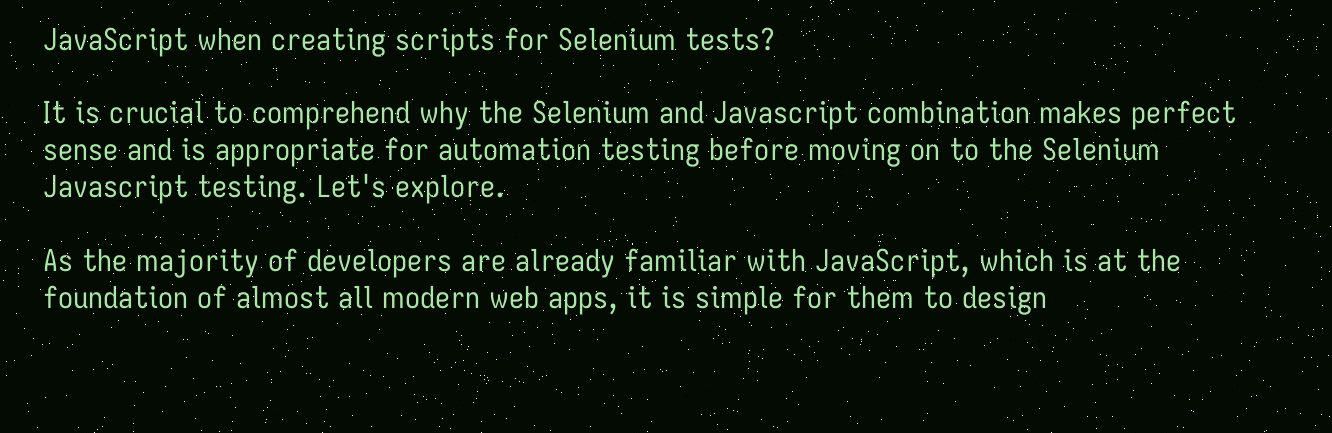JavaScript when creating scripts for Selenium tests?

It is crucial to comprehend why the Selenium and Javascript combination makes perfect sense and is appropriate for automation testing before moving on to the Selenium Javascript testing. Let's explore.

As the majority of developers are already familiar with JavaScript, which is at the foundation of almost all modern web apps, it is simple for them to design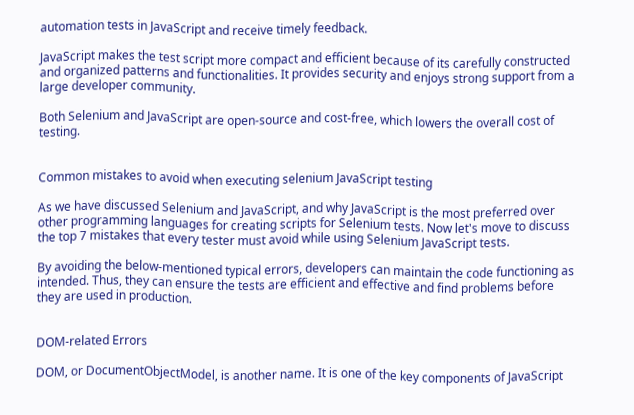automation tests in JavaScript and receive timely feedback.

JavaScript makes the test script more compact and efficient because of its carefully constructed and organized patterns and functionalities. It provides security and enjoys strong support from a large developer community.

Both Selenium and JavaScript are open-source and cost-free, which lowers the overall cost of testing.


Common mistakes to avoid when executing selenium JavaScript testing

As we have discussed Selenium and JavaScript, and why JavaScript is the most preferred over other programming languages for creating scripts for Selenium tests. Now let's move to discuss the top 7 mistakes that every tester must avoid while using Selenium JavaScript tests.

By avoiding the below-mentioned typical errors, developers can maintain the code functioning as intended. Thus, they can ensure the tests are efficient and effective and find problems before they are used in production.


DOM-related Errors

DOM, or DocumentObjectModel, is another name. It is one of the key components of JavaScript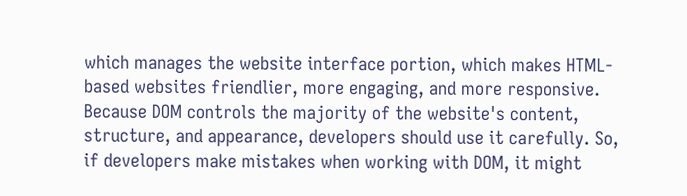which manages the website interface portion, which makes HTML-based websites friendlier, more engaging, and more responsive. Because DOM controls the majority of the website's content, structure, and appearance, developers should use it carefully. So, if developers make mistakes when working with DOM, it might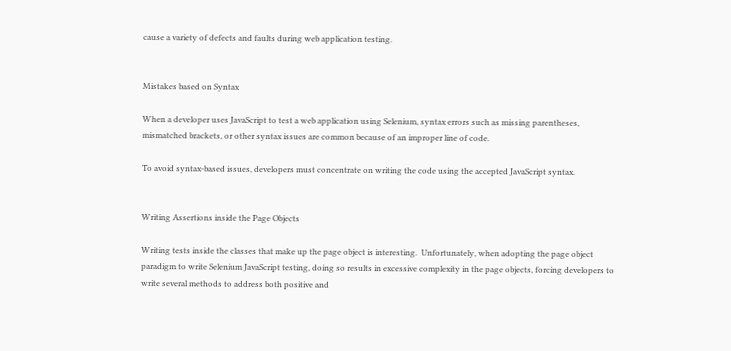cause a variety of defects and faults during web application testing.


Mistakes based on Syntax

When a developer uses JavaScript to test a web application using Selenium, syntax errors such as missing parentheses, mismatched brackets, or other syntax issues are common because of an improper line of code.

To avoid syntax-based issues, developers must concentrate on writing the code using the accepted JavaScript syntax.


Writing Assertions inside the Page Objects

Writing tests inside the classes that make up the page object is interesting.  Unfortunately, when adopting the page object paradigm to write Selenium JavaScript testing, doing so results in excessive complexity in the page objects, forcing developers to write several methods to address both positive and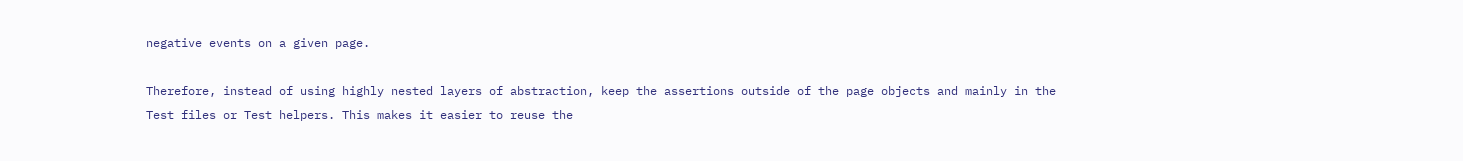negative events on a given page.

Therefore, instead of using highly nested layers of abstraction, keep the assertions outside of the page objects and mainly in the Test files or Test helpers. This makes it easier to reuse the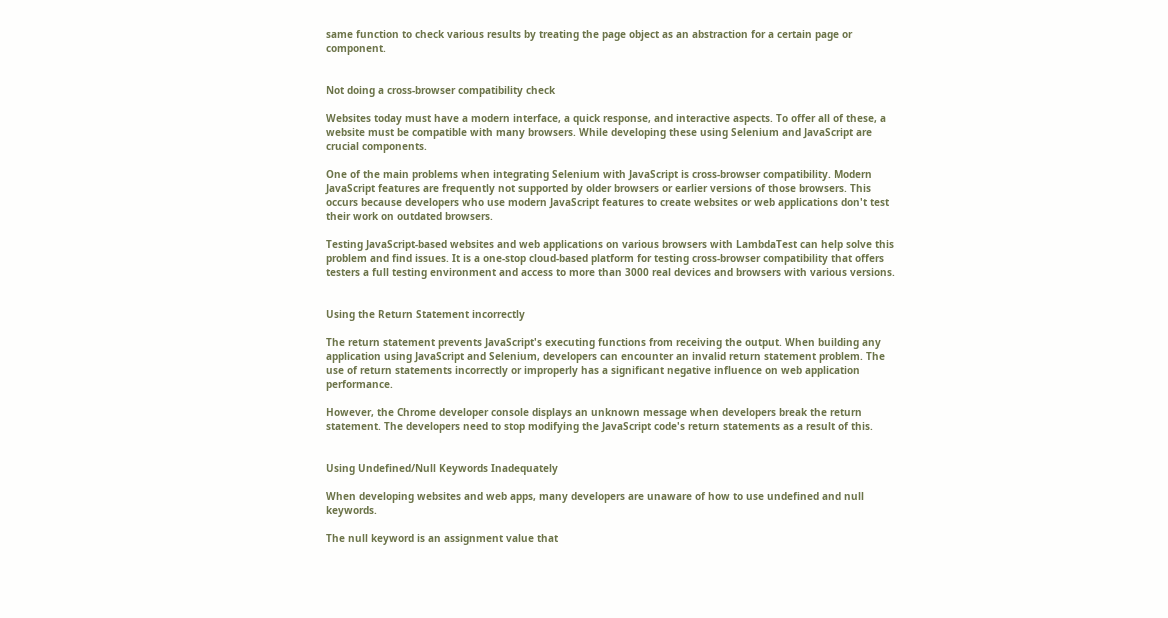same function to check various results by treating the page object as an abstraction for a certain page or component.


Not doing a cross-browser compatibility check

Websites today must have a modern interface, a quick response, and interactive aspects. To offer all of these, a website must be compatible with many browsers. While developing these using Selenium and JavaScript are crucial components.

One of the main problems when integrating Selenium with JavaScript is cross-browser compatibility. Modern JavaScript features are frequently not supported by older browsers or earlier versions of those browsers. This occurs because developers who use modern JavaScript features to create websites or web applications don't test their work on outdated browsers.

Testing JavaScript-based websites and web applications on various browsers with LambdaTest can help solve this problem and find issues. It is a one-stop cloud-based platform for testing cross-browser compatibility that offers testers a full testing environment and access to more than 3000 real devices and browsers with various versions.


Using the Return Statement incorrectly

The return statement prevents JavaScript's executing functions from receiving the output. When building any application using JavaScript and Selenium, developers can encounter an invalid return statement problem. The use of return statements incorrectly or improperly has a significant negative influence on web application performance.

However, the Chrome developer console displays an unknown message when developers break the return statement. The developers need to stop modifying the JavaScript code's return statements as a result of this.


Using Undefined/Null Keywords Inadequately

When developing websites and web apps, many developers are unaware of how to use undefined and null keywords.

The null keyword is an assignment value that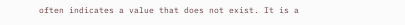often indicates a value that does not exist. It is a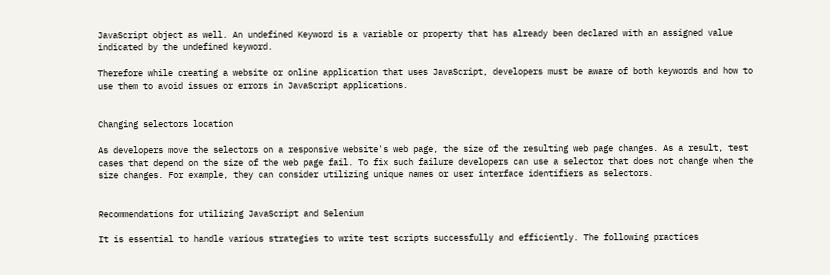JavaScript object as well. An undefined Keyword is a variable or property that has already been declared with an assigned value indicated by the undefined keyword.

Therefore while creating a website or online application that uses JavaScript, developers must be aware of both keywords and how to use them to avoid issues or errors in JavaScript applications.


Changing selectors location

As developers move the selectors on a responsive website's web page, the size of the resulting web page changes. As a result, test cases that depend on the size of the web page fail. To fix such failure developers can use a selector that does not change when the size changes. For example, they can consider utilizing unique names or user interface identifiers as selectors.


Recommendations for utilizing JavaScript and Selenium

It is essential to handle various strategies to write test scripts successfully and efficiently. The following practices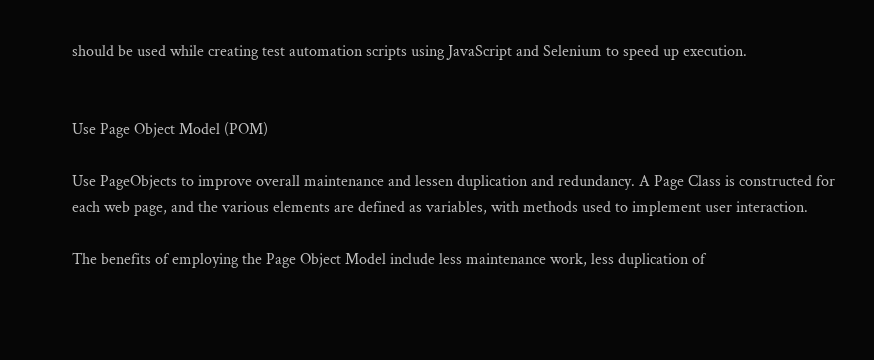should be used while creating test automation scripts using JavaScript and Selenium to speed up execution.


Use Page Object Model (POM)

Use PageObjects to improve overall maintenance and lessen duplication and redundancy. A Page Class is constructed for each web page, and the various elements are defined as variables, with methods used to implement user interaction.

The benefits of employing the Page Object Model include less maintenance work, less duplication of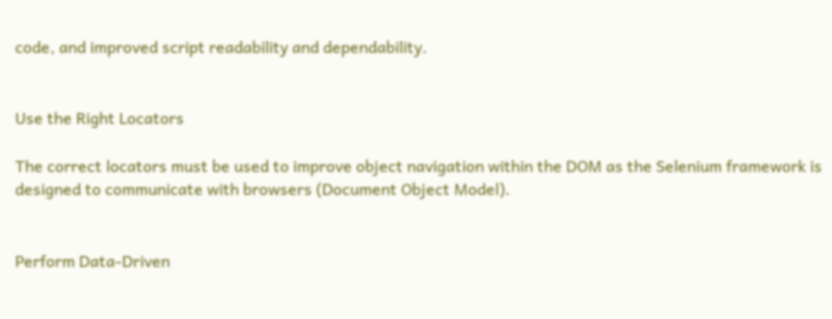code, and improved script readability and dependability.


Use the Right Locators

The correct locators must be used to improve object navigation within the DOM as the Selenium framework is designed to communicate with browsers (Document Object Model).


Perform Data-Driven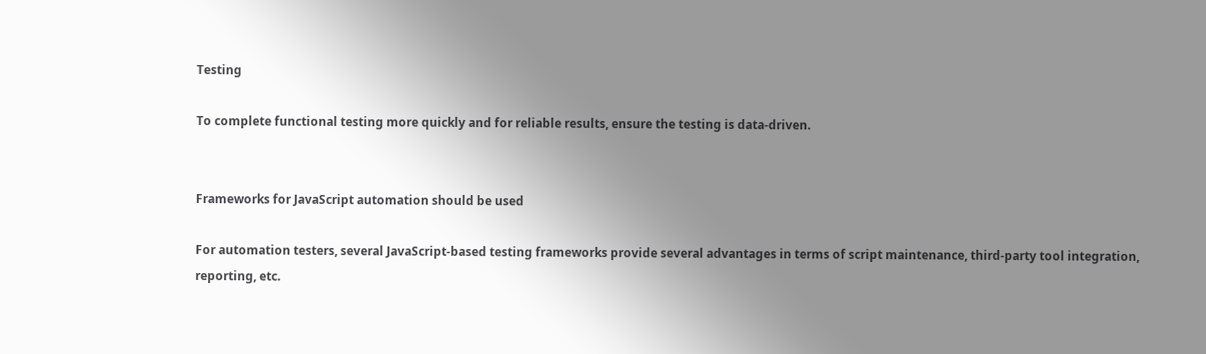Testing

To complete functional testing more quickly and for reliable results, ensure the testing is data-driven.


Frameworks for JavaScript automation should be used

For automation testers, several JavaScript-based testing frameworks provide several advantages in terms of script maintenance, third-party tool integration, reporting, etc.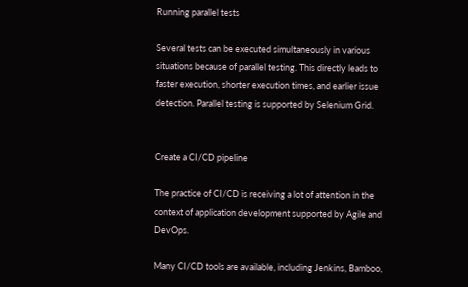Running parallel tests

Several tests can be executed simultaneously in various situations because of parallel testing. This directly leads to faster execution, shorter execution times, and earlier issue detection. Parallel testing is supported by Selenium Grid.


Create a CI/CD pipeline

The practice of CI/CD is receiving a lot of attention in the context of application development supported by Agile and DevOps.

Many CI/CD tools are available, including Jenkins, Bamboo,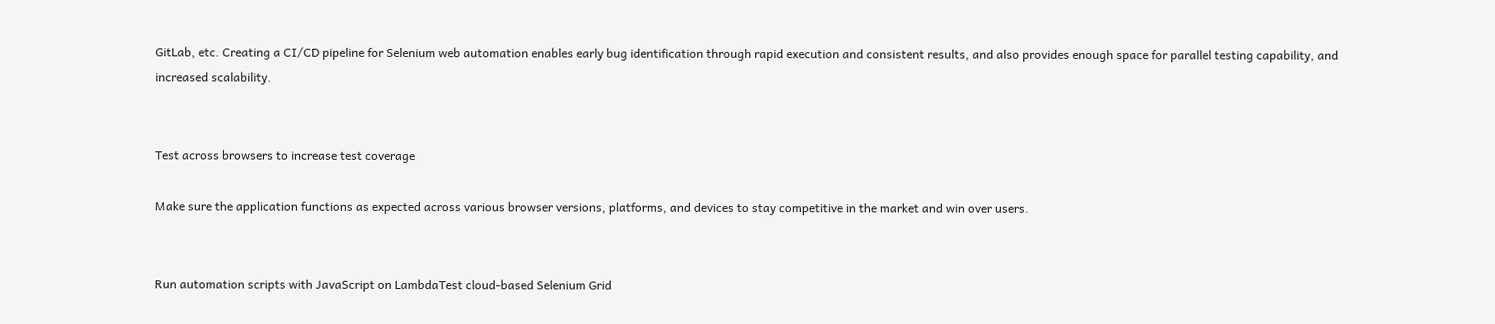GitLab, etc. Creating a CI/CD pipeline for Selenium web automation enables early bug identification through rapid execution and consistent results, and also provides enough space for parallel testing capability, and increased scalability.


Test across browsers to increase test coverage

Make sure the application functions as expected across various browser versions, platforms, and devices to stay competitive in the market and win over users.


Run automation scripts with JavaScript on LambdaTest cloud-based Selenium Grid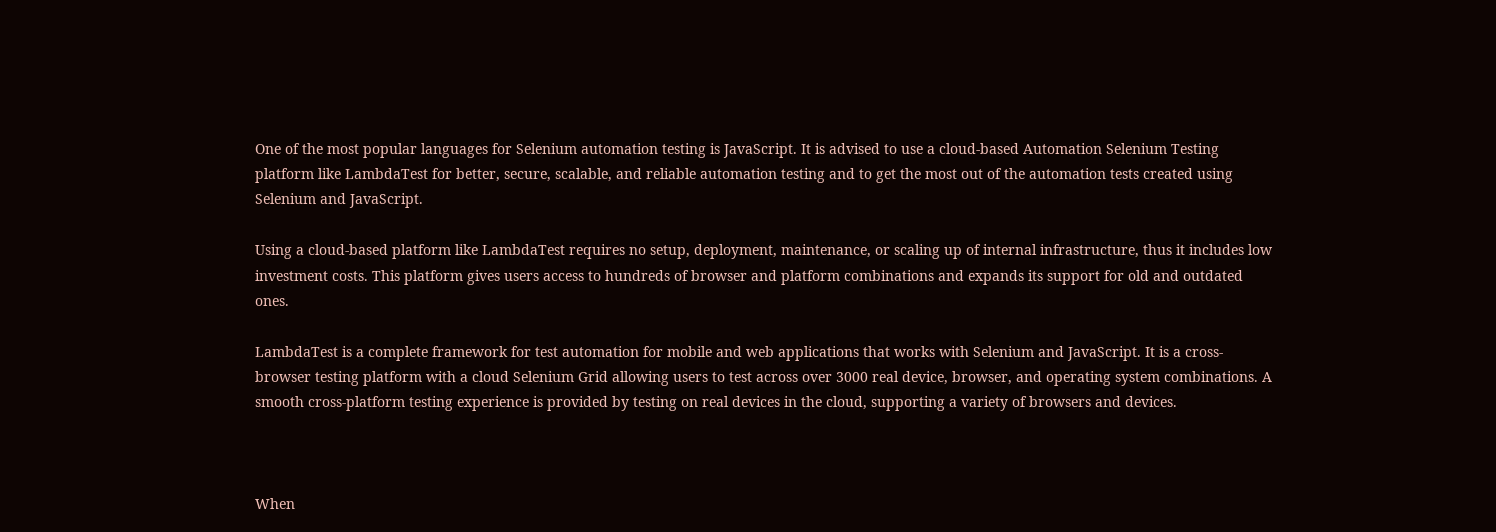One of the most popular languages for Selenium automation testing is JavaScript. It is advised to use a cloud-based Automation Selenium Testing platform like LambdaTest for better, secure, scalable, and reliable automation testing and to get the most out of the automation tests created using Selenium and JavaScript.

Using a cloud-based platform like LambdaTest requires no setup, deployment, maintenance, or scaling up of internal infrastructure, thus it includes low investment costs. This platform gives users access to hundreds of browser and platform combinations and expands its support for old and outdated ones.

LambdaTest is a complete framework for test automation for mobile and web applications that works with Selenium and JavaScript. It is a cross-browser testing platform with a cloud Selenium Grid allowing users to test across over 3000 real device, browser, and operating system combinations. A smooth cross-platform testing experience is provided by testing on real devices in the cloud, supporting a variety of browsers and devices.



When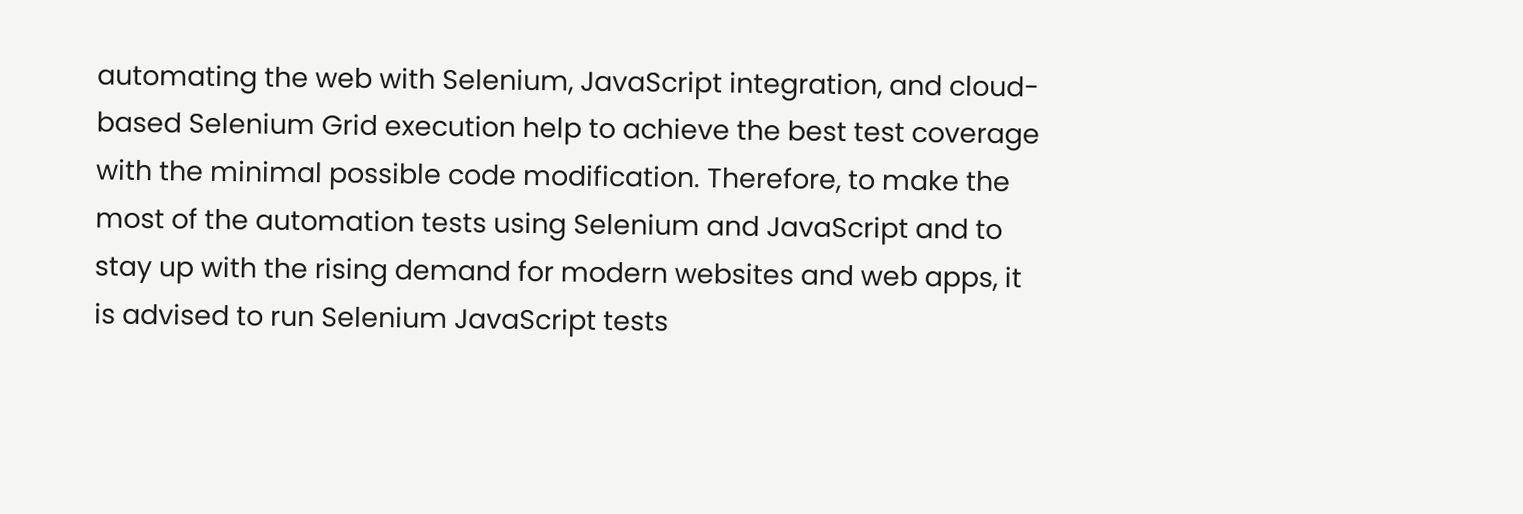automating the web with Selenium, JavaScript integration, and cloud-based Selenium Grid execution help to achieve the best test coverage with the minimal possible code modification. Therefore, to make the most of the automation tests using Selenium and JavaScript and to stay up with the rising demand for modern websites and web apps, it is advised to run Selenium JavaScript tests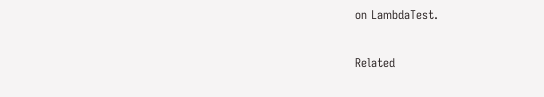on LambdaTest.

Related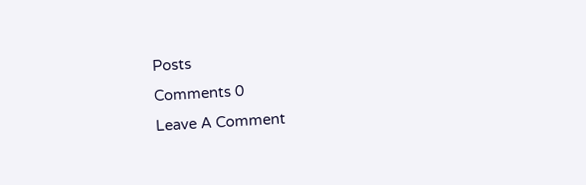Posts
Comments 0
Leave A Comment